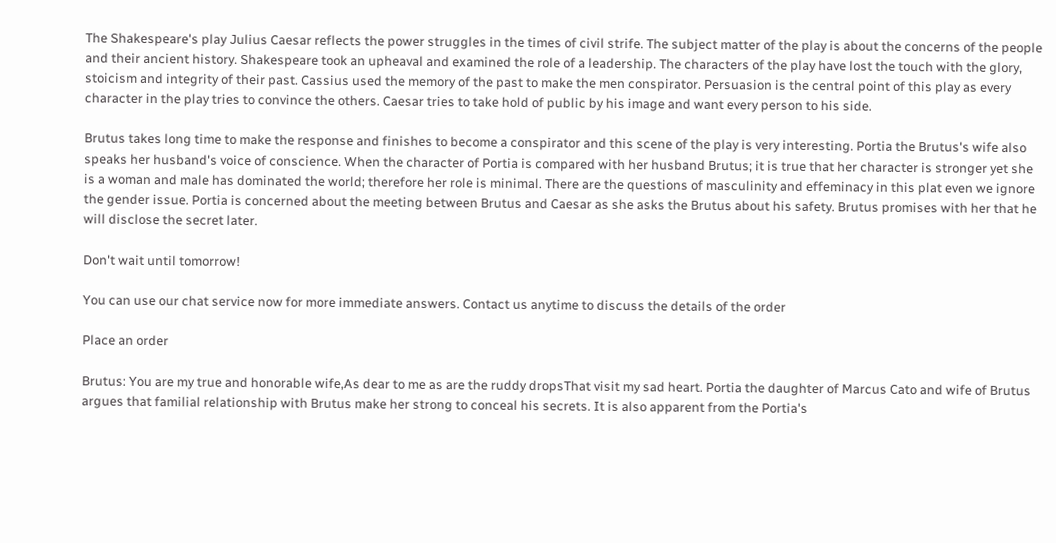The Shakespeare's play Julius Caesar reflects the power struggles in the times of civil strife. The subject matter of the play is about the concerns of the people and their ancient history. Shakespeare took an upheaval and examined the role of a leadership. The characters of the play have lost the touch with the glory, stoicism and integrity of their past. Cassius used the memory of the past to make the men conspirator. Persuasion is the central point of this play as every character in the play tries to convince the others. Caesar tries to take hold of public by his image and want every person to his side.

Brutus takes long time to make the response and finishes to become a conspirator and this scene of the play is very interesting. Portia the Brutus's wife also speaks her husband's voice of conscience. When the character of Portia is compared with her husband Brutus; it is true that her character is stronger yet she is a woman and male has dominated the world; therefore her role is minimal. There are the questions of masculinity and effeminacy in this plat even we ignore the gender issue. Portia is concerned about the meeting between Brutus and Caesar as she asks the Brutus about his safety. Brutus promises with her that he will disclose the secret later.

Don't wait until tomorrow!

You can use our chat service now for more immediate answers. Contact us anytime to discuss the details of the order

Place an order

Brutus: You are my true and honorable wife,As dear to me as are the ruddy dropsThat visit my sad heart. Portia the daughter of Marcus Cato and wife of Brutus argues that familial relationship with Brutus make her strong to conceal his secrets. It is also apparent from the Portia's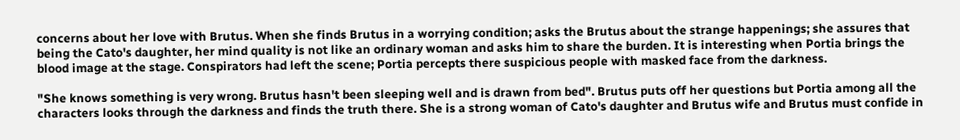concerns about her love with Brutus. When she finds Brutus in a worrying condition; asks the Brutus about the strange happenings; she assures that being the Cato's daughter, her mind quality is not like an ordinary woman and asks him to share the burden. It is interesting when Portia brings the blood image at the stage. Conspirators had left the scene; Portia percepts there suspicious people with masked face from the darkness.

"She knows something is very wrong. Brutus hasn't been sleeping well and is drawn from bed". Brutus puts off her questions but Portia among all the characters looks through the darkness and finds the truth there. She is a strong woman of Cato's daughter and Brutus wife and Brutus must confide in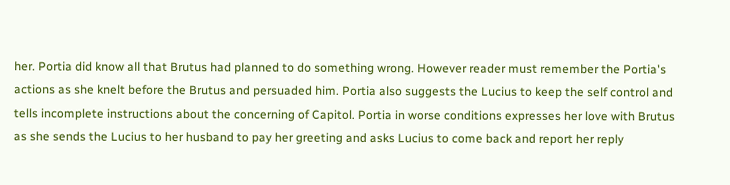her. Portia did know all that Brutus had planned to do something wrong. However reader must remember the Portia's actions as she knelt before the Brutus and persuaded him. Portia also suggests the Lucius to keep the self control and tells incomplete instructions about the concerning of Capitol. Portia in worse conditions expresses her love with Brutus as she sends the Lucius to her husband to pay her greeting and asks Lucius to come back and report her reply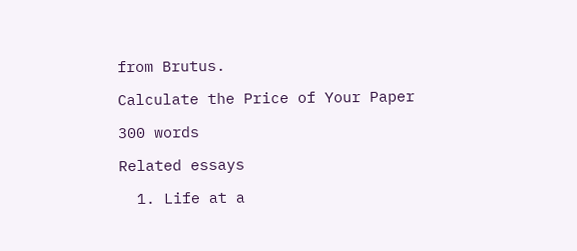from Brutus.

Calculate the Price of Your Paper

300 words

Related essays

  1. Life at a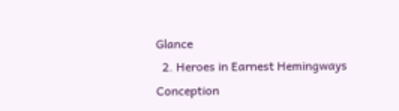Glance
  2. Heroes in Earnest Hemingways Conception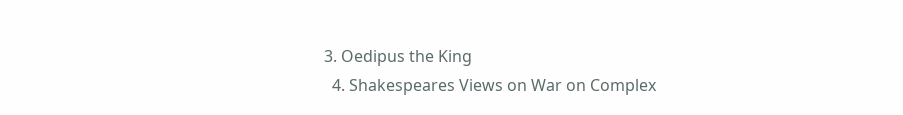3. Oedipus the King
  4. Shakespeares Views on War on Complex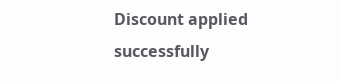Discount applied successfully